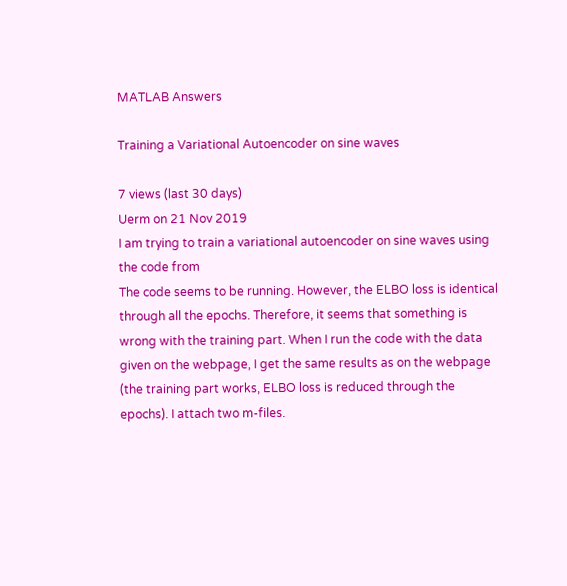MATLAB Answers

Training a Variational Autoencoder on sine waves

7 views (last 30 days)
Uerm on 21 Nov 2019
I am trying to train a variational autoencoder on sine waves using the code from
The code seems to be running. However, the ELBO loss is identical through all the epochs. Therefore, it seems that something is wrong with the training part. When I run the code with the data given on the webpage, I get the same results as on the webpage (the training part works, ELBO loss is reduced through the epochs). I attach two m-files.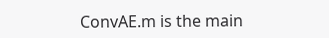ConvAE.m is the main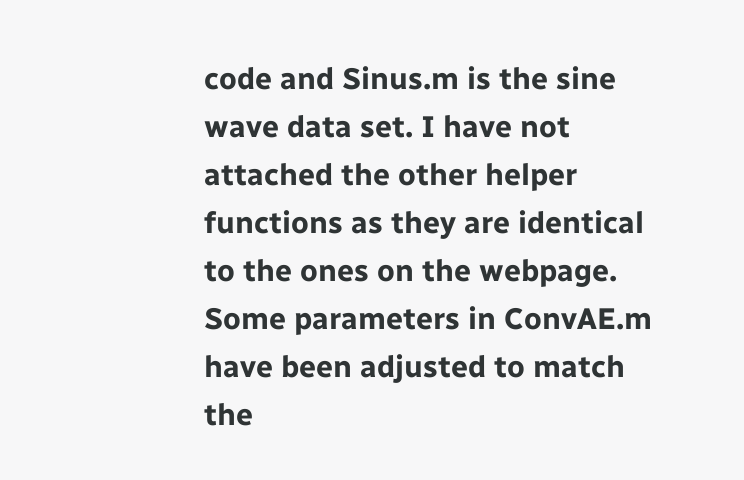code and Sinus.m is the sine wave data set. I have not attached the other helper functions as they are identical to the ones on the webpage. Some parameters in ConvAE.m have been adjusted to match the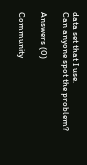data set that I use.
Can anyone spot the problem?

Answers (0)

Community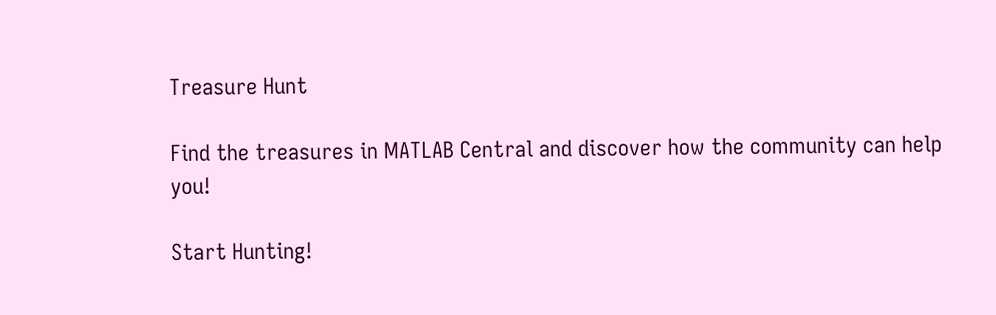Treasure Hunt

Find the treasures in MATLAB Central and discover how the community can help you!

Start Hunting!